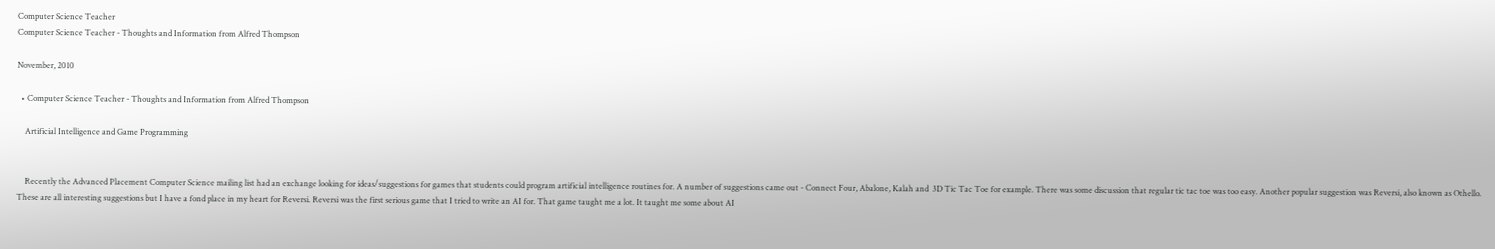Computer Science Teacher
Computer Science Teacher - Thoughts and Information from Alfred Thompson

November, 2010

  • Computer Science Teacher - Thoughts and Information from Alfred Thompson

    Artificial Intelligence and Game Programming


    Recently the Advanced Placement Computer Science mailing list had an exchange looking for ideas/suggestions for games that students could program artificial intelligence routines for. A number of suggestions came out - Connect Four, Abalone, Kalah and  3D Tic Tac Toe for example. There was some discussion that regular tic tac toe was too easy. Another popular suggestion was Reversi, also known as Othello. These are all interesting suggestions but I have a fond place in my heart for Reversi. Reversi was the first serious game that I tried to write an AI for. That game taught me a lot. It taught me some about AI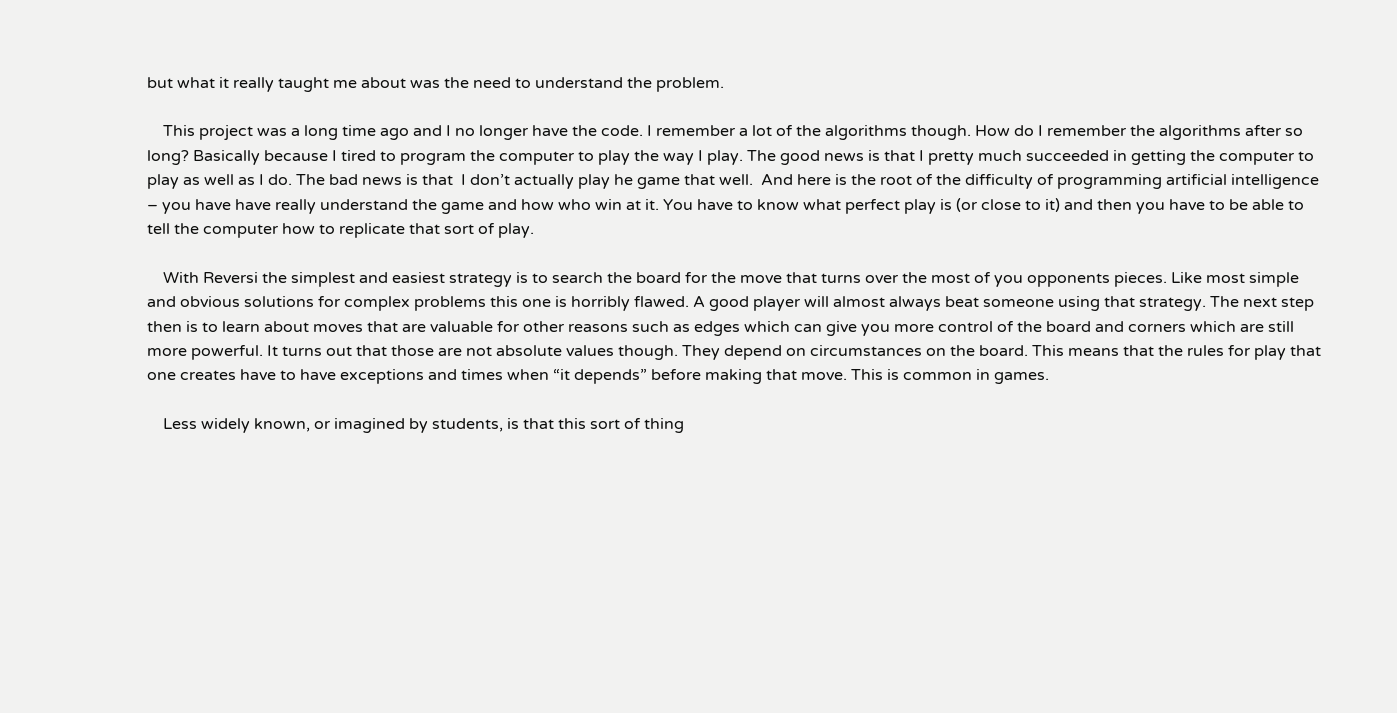but what it really taught me about was the need to understand the problem.

    This project was a long time ago and I no longer have the code. I remember a lot of the algorithms though. How do I remember the algorithms after so long? Basically because I tired to program the computer to play the way I play. The good news is that I pretty much succeeded in getting the computer to play as well as I do. The bad news is that  I don’t actually play he game that well.  And here is the root of the difficulty of programming artificial intelligence – you have have really understand the game and how who win at it. You have to know what perfect play is (or close to it) and then you have to be able to tell the computer how to replicate that sort of play.

    With Reversi the simplest and easiest strategy is to search the board for the move that turns over the most of you opponents pieces. Like most simple and obvious solutions for complex problems this one is horribly flawed. A good player will almost always beat someone using that strategy. The next step then is to learn about moves that are valuable for other reasons such as edges which can give you more control of the board and corners which are still more powerful. It turns out that those are not absolute values though. They depend on circumstances on the board. This means that the rules for play that one creates have to have exceptions and times when “it depends” before making that move. This is common in games.

    Less widely known, or imagined by students, is that this sort of thing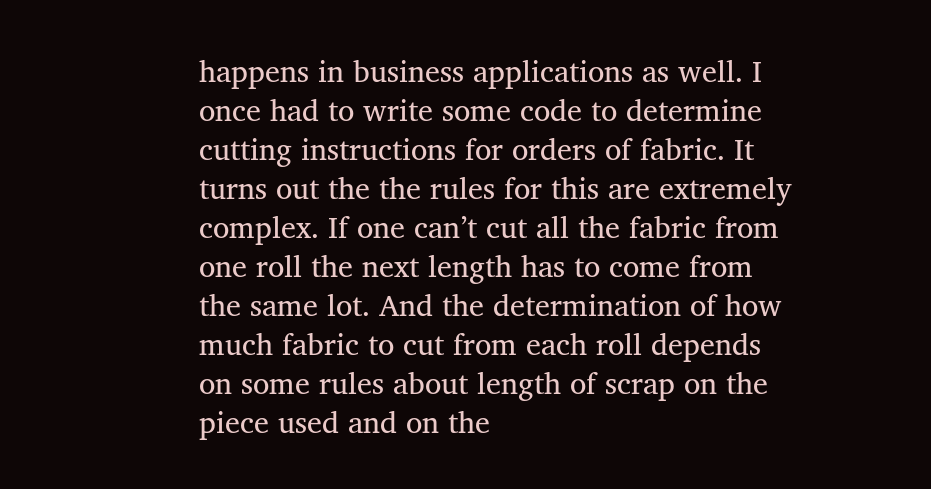happens in business applications as well. I once had to write some code to determine cutting instructions for orders of fabric. It turns out the the rules for this are extremely complex. If one can’t cut all the fabric from one roll the next length has to come from the same lot. And the determination of how much fabric to cut from each roll depends on some rules about length of scrap on the piece used and on the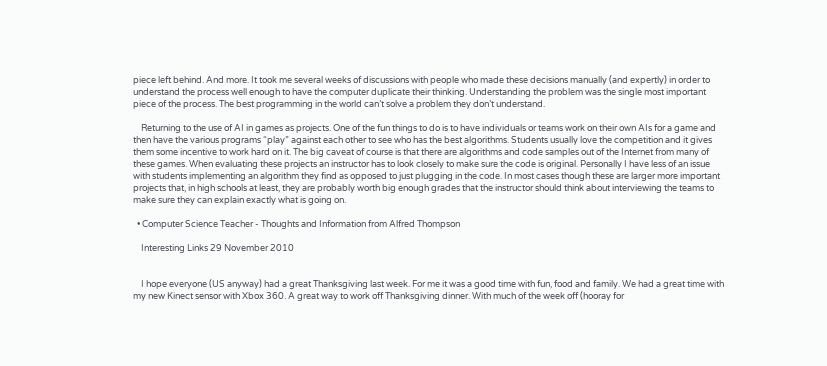piece left behind. And more. It took me several weeks of discussions with people who made these decisions manually (and expertly) in order to understand the process well enough to have the computer duplicate their thinking. Understanding the problem was the single most important piece of the process. The best programming in the world can’t solve a problem they don’t understand.

    Returning to the use of AI in games as projects. One of the fun things to do is to have individuals or teams work on their own AIs for a game and then have the various programs “play” against each other to see who has the best algorithms. Students usually love the competition and it gives them some incentive to work hard on it. The big caveat of course is that there are algorithms and code samples out of the Internet from many of these games. When evaluating these projects an instructor has to look closely to make sure the code is original. Personally I have less of an issue with students implementing an algorithm they find as opposed to just plugging in the code. In most cases though these are larger more important projects that, in high schools at least, they are probably worth big enough grades that the instructor should think about interviewing the teams to make sure they can explain exactly what is going on.

  • Computer Science Teacher - Thoughts and Information from Alfred Thompson

    Interesting Links 29 November 2010


    I hope everyone (US anyway) had a great Thanksgiving last week. For me it was a good time with fun, food and family. We had a great time with my new Kinect sensor with Xbox 360. A great way to work off Thanksgiving dinner. With much of the week off (hooray for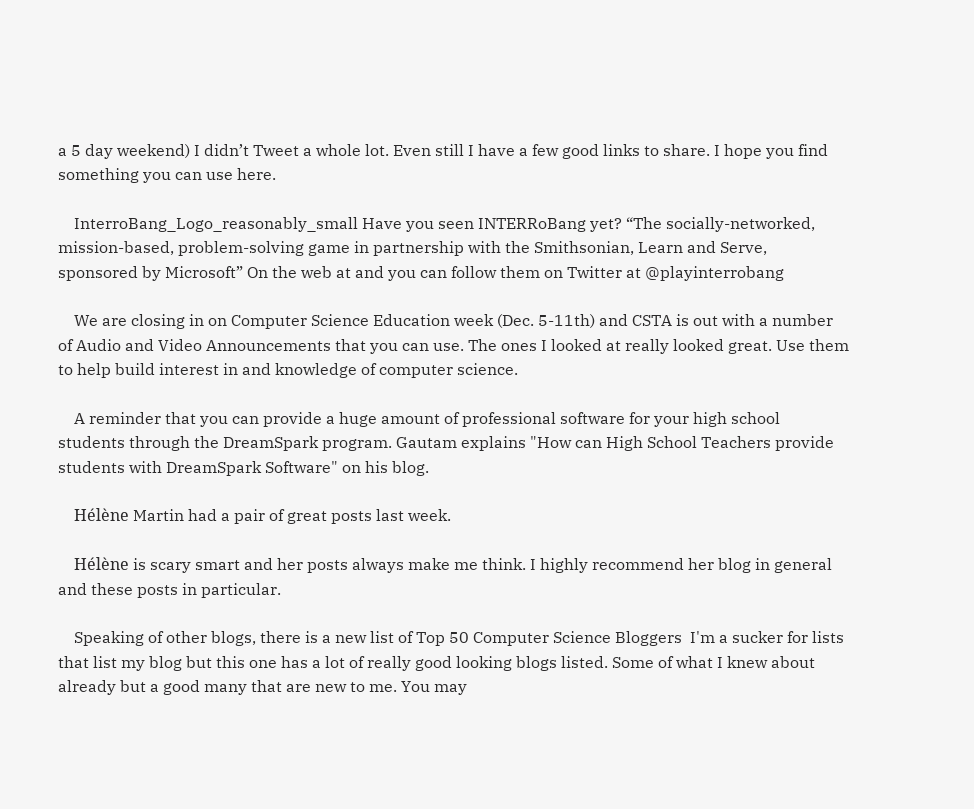a 5 day weekend) I didn’t Tweet a whole lot. Even still I have a few good links to share. I hope you find something you can use here.

    InterroBang_Logo_reasonably_small Have you seen INTERRoBang yet? “The socially-networked, mission-based, problem-solving game in partnership with the Smithsonian, Learn and Serve, sponsored by Microsoft” On the web at and you can follow them on Twitter at @playinterrobang

    We are closing in on Computer Science Education week (Dec. 5-11th) and CSTA is out with a number of Audio and Video Announcements that you can use. The ones I looked at really looked great. Use them to help build interest in and knowledge of computer science.

    A reminder that you can provide a huge amount of professional software for your high school students through the DreamSpark program. Gautam explains "How can High School Teachers provide students with DreamSpark Software" on his blog.

    Hélène Martin had a pair of great posts last week.

    Hélène is scary smart and her posts always make me think. I highly recommend her blog in general and these posts in particular.

    Speaking of other blogs, there is a new list of Top 50 Computer Science Bloggers  I'm a sucker for lists that list my blog but this one has a lot of really good looking blogs listed. Some of what I knew about already but a good many that are new to me. You may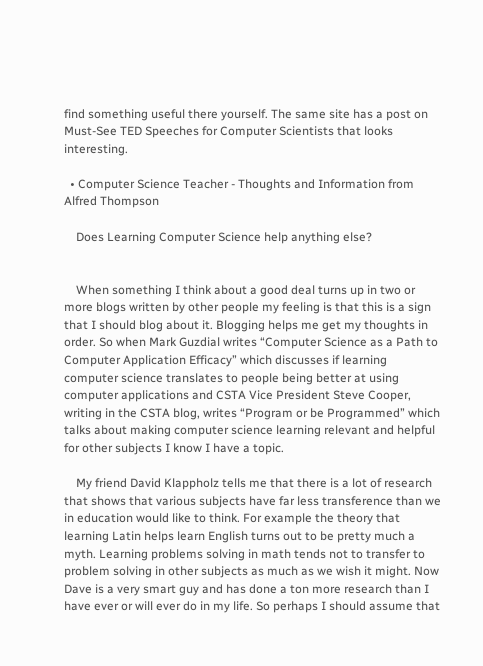find something useful there yourself. The same site has a post on Must-See TED Speeches for Computer Scientists that looks interesting.

  • Computer Science Teacher - Thoughts and Information from Alfred Thompson

    Does Learning Computer Science help anything else?


    When something I think about a good deal turns up in two or more blogs written by other people my feeling is that this is a sign that I should blog about it. Blogging helps me get my thoughts in order. So when Mark Guzdial writes “Computer Science as a Path to Computer Application Efficacy” which discusses if learning computer science translates to people being better at using computer applications and CSTA Vice President Steve Cooper, writing in the CSTA blog, writes “Program or be Programmed” which talks about making computer science learning relevant and helpful for other subjects I know I have a topic.

    My friend David Klappholz tells me that there is a lot of research that shows that various subjects have far less transference than we in education would like to think. For example the theory that learning Latin helps learn English turns out to be pretty much a myth. Learning problems solving in math tends not to transfer to problem solving in other subjects as much as we wish it might. Now Dave is a very smart guy and has done a ton more research than I have ever or will ever do in my life. So perhaps I should assume that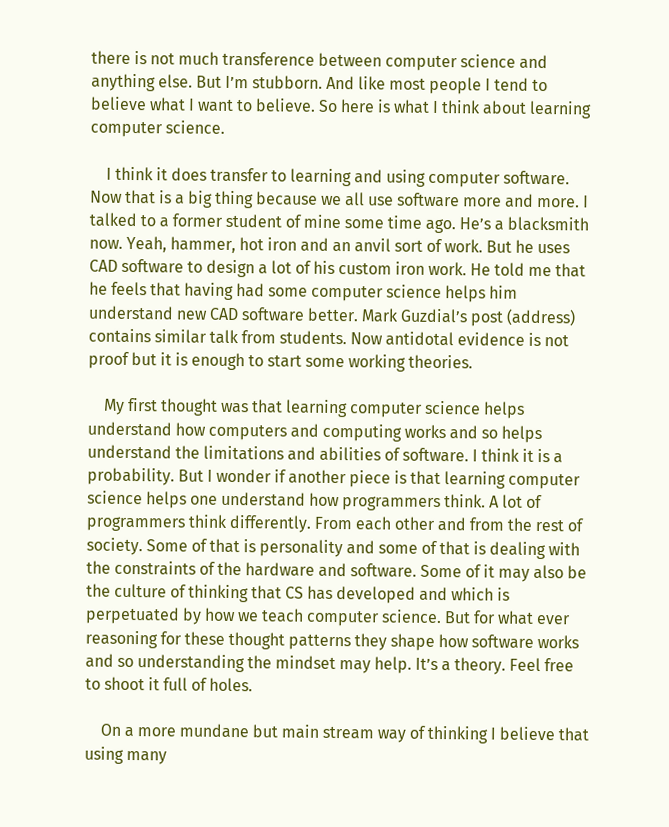there is not much transference between computer science and anything else. But I’m stubborn. And like most people I tend to believe what I want to believe. So here is what I think about learning computer science.

    I think it does transfer to learning and using computer software. Now that is a big thing because we all use software more and more. I talked to a former student of mine some time ago. He’s a blacksmith now. Yeah, hammer, hot iron and an anvil sort of work. But he uses CAD software to design a lot of his custom iron work. He told me that he feels that having had some computer science helps him understand new CAD software better. Mark Guzdial’s post (address) contains similar talk from students. Now antidotal evidence is not proof but it is enough to start some working theories.

    My first thought was that learning computer science helps understand how computers and computing works and so helps understand the limitations and abilities of software. I think it is a probability. But I wonder if another piece is that learning computer science helps one understand how programmers think. A lot of programmers think differently. From each other and from the rest of society. Some of that is personality and some of that is dealing with the constraints of the hardware and software. Some of it may also be the culture of thinking that CS has developed and which is perpetuated by how we teach computer science. But for what ever reasoning for these thought patterns they shape how software works and so understanding the mindset may help. It’s a theory. Feel free to shoot it full of holes.

    On a more mundane but main stream way of thinking I believe that using many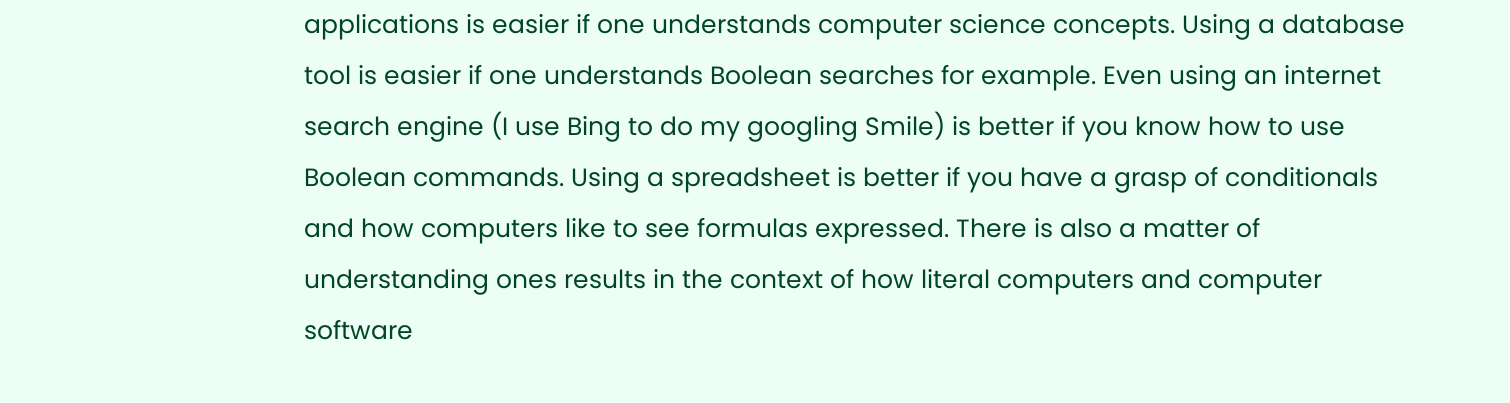applications is easier if one understands computer science concepts. Using a database tool is easier if one understands Boolean searches for example. Even using an internet search engine (I use Bing to do my googling Smile) is better if you know how to use Boolean commands. Using a spreadsheet is better if you have a grasp of conditionals and how computers like to see formulas expressed. There is also a matter of understanding ones results in the context of how literal computers and computer software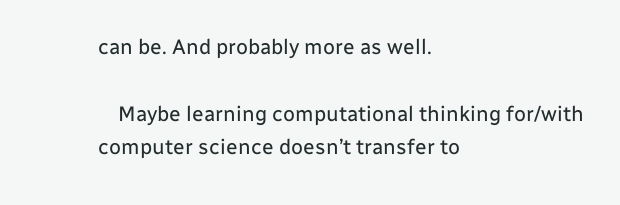can be. And probably more as well.

    Maybe learning computational thinking for/with computer science doesn’t transfer to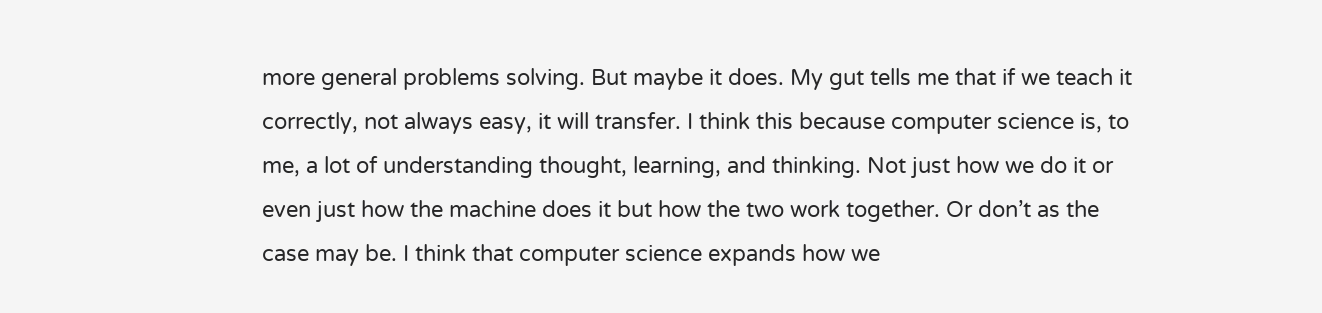more general problems solving. But maybe it does. My gut tells me that if we teach it correctly, not always easy, it will transfer. I think this because computer science is, to me, a lot of understanding thought, learning, and thinking. Not just how we do it or even just how the machine does it but how the two work together. Or don’t as the case may be. I think that computer science expands how we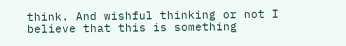think. And wishful thinking or not I believe that this is something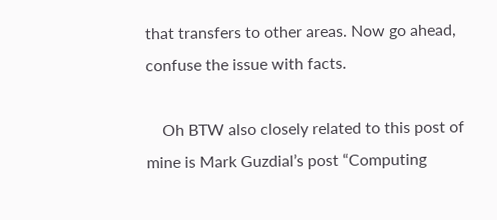that transfers to other areas. Now go ahead, confuse the issue with facts.

    Oh BTW also closely related to this post of mine is Mark Guzdial’s post “Computing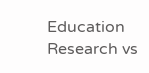Education Research vs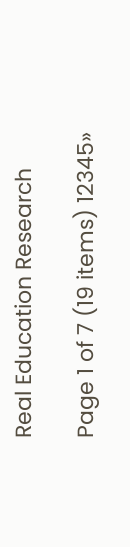Real Education Research

Page 1 of 7 (19 items) 12345»